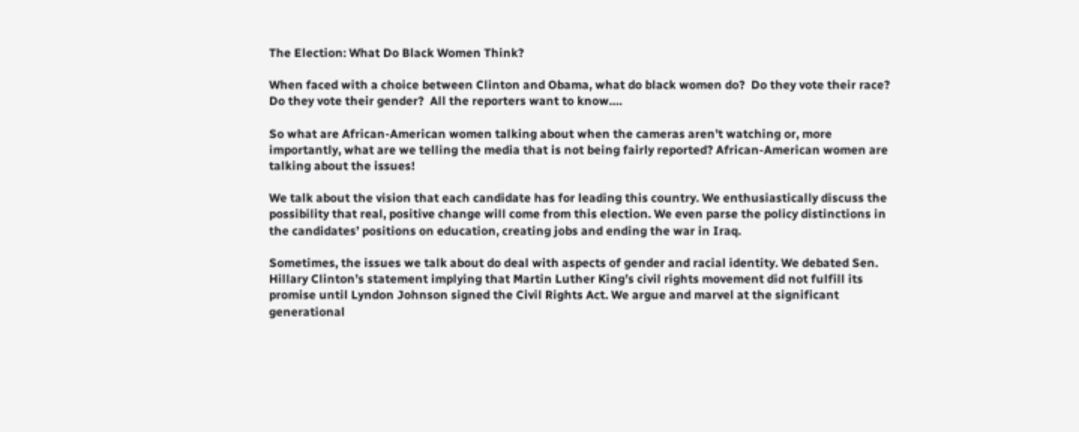The Election: What Do Black Women Think?

When faced with a choice between Clinton and Obama, what do black women do?  Do they vote their race? Do they vote their gender?  All the reporters want to know….

So what are African-American women talking about when the cameras aren’t watching or, more importantly, what are we telling the media that is not being fairly reported? African-American women are talking about the issues!

We talk about the vision that each candidate has for leading this country. We enthusiastically discuss the possibility that real, positive change will come from this election. We even parse the policy distinctions in the candidates’ positions on education, creating jobs and ending the war in Iraq.

Sometimes, the issues we talk about do deal with aspects of gender and racial identity. We debated Sen. Hillary Clinton’s statement implying that Martin Luther King’s civil rights movement did not fulfill its promise until Lyndon Johnson signed the Civil Rights Act. We argue and marvel at the significant generational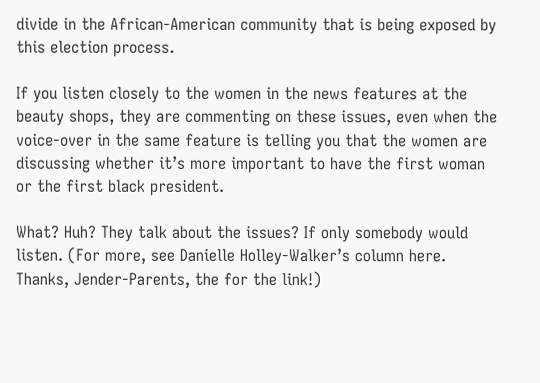divide in the African-American community that is being exposed by this election process.

If you listen closely to the women in the news features at the beauty shops, they are commenting on these issues, even when the voice-over in the same feature is telling you that the women are discussing whether it’s more important to have the first woman or the first black president.

What? Huh? They talk about the issues? If only somebody would listen. (For more, see Danielle Holley-Walker’s column here. Thanks, Jender-Parents, the for the link!)